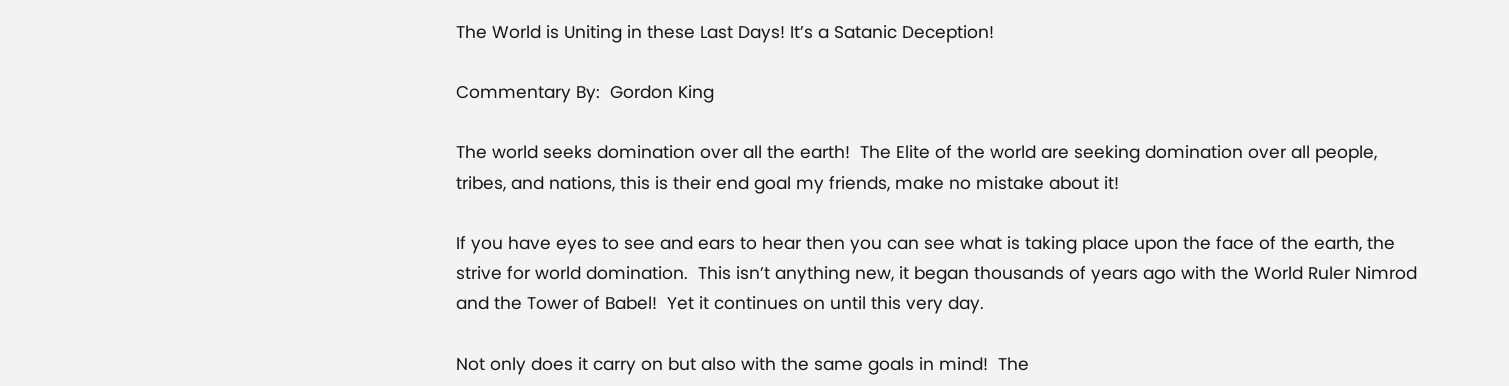The World is Uniting in these Last Days! It’s a Satanic Deception!

Commentary By:  Gordon King

The world seeks domination over all the earth!  The Elite of the world are seeking domination over all people, tribes, and nations, this is their end goal my friends, make no mistake about it!

If you have eyes to see and ears to hear then you can see what is taking place upon the face of the earth, the strive for world domination.  This isn’t anything new, it began thousands of years ago with the World Ruler Nimrod and the Tower of Babel!  Yet it continues on until this very day.

Not only does it carry on but also with the same goals in mind!  The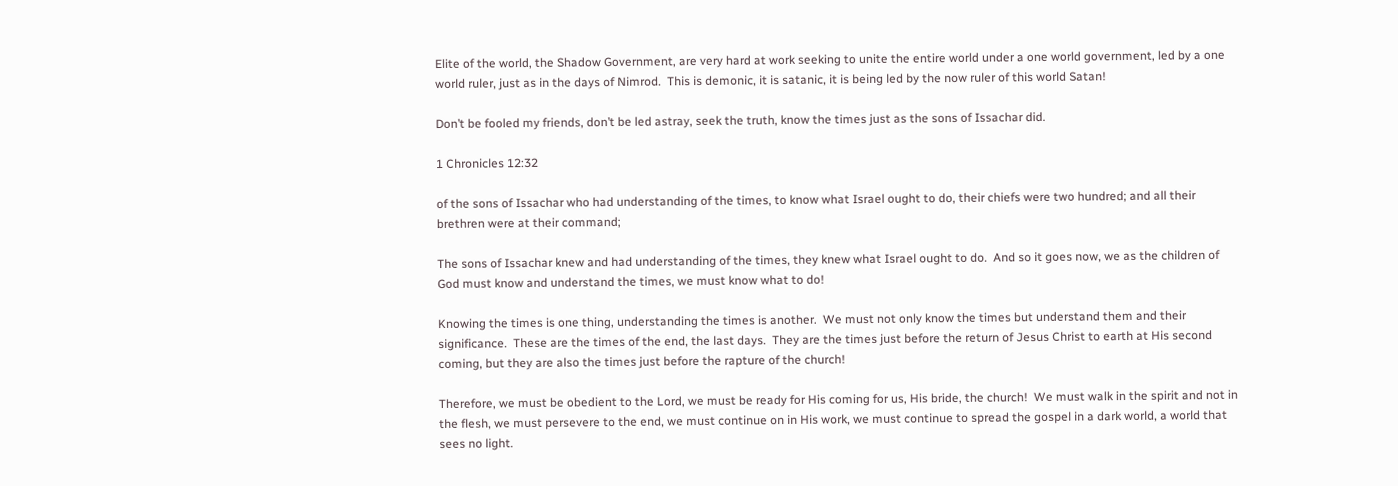Elite of the world, the Shadow Government, are very hard at work seeking to unite the entire world under a one world government, led by a one world ruler, just as in the days of Nimrod.  This is demonic, it is satanic, it is being led by the now ruler of this world Satan!

Don’t be fooled my friends, don’t be led astray, seek the truth, know the times just as the sons of Issachar did.

1 Chronicles 12:32

of the sons of Issachar who had understanding of the times, to know what Israel ought to do, their chiefs were two hundred; and all their brethren were at their command;

The sons of Issachar knew and had understanding of the times, they knew what Israel ought to do.  And so it goes now, we as the children of God must know and understand the times, we must know what to do!

Knowing the times is one thing, understanding the times is another.  We must not only know the times but understand them and their significance.  These are the times of the end, the last days.  They are the times just before the return of Jesus Christ to earth at His second coming, but they are also the times just before the rapture of the church!

Therefore, we must be obedient to the Lord, we must be ready for His coming for us, His bride, the church!  We must walk in the spirit and not in the flesh, we must persevere to the end, we must continue on in His work, we must continue to spread the gospel in a dark world, a world that sees no light.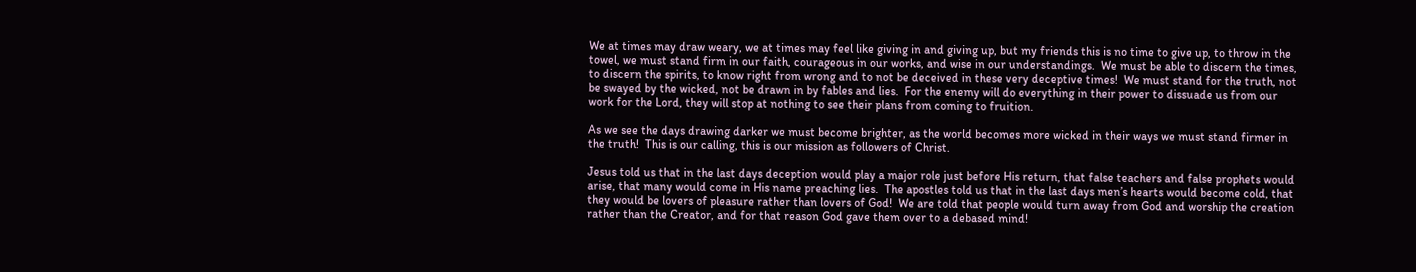We at times may draw weary, we at times may feel like giving in and giving up, but my friends this is no time to give up, to throw in the towel, we must stand firm in our faith, courageous in our works, and wise in our understandings.  We must be able to discern the times, to discern the spirits, to know right from wrong and to not be deceived in these very deceptive times!  We must stand for the truth, not be swayed by the wicked, not be drawn in by fables and lies.  For the enemy will do everything in their power to dissuade us from our work for the Lord, they will stop at nothing to see their plans from coming to fruition.

As we see the days drawing darker we must become brighter, as the world becomes more wicked in their ways we must stand firmer in the truth!  This is our calling, this is our mission as followers of Christ.

Jesus told us that in the last days deception would play a major role just before His return, that false teachers and false prophets would arise, that many would come in His name preaching lies.  The apostles told us that in the last days men’s hearts would become cold, that they would be lovers of pleasure rather than lovers of God!  We are told that people would turn away from God and worship the creation rather than the Creator, and for that reason God gave them over to a debased mind!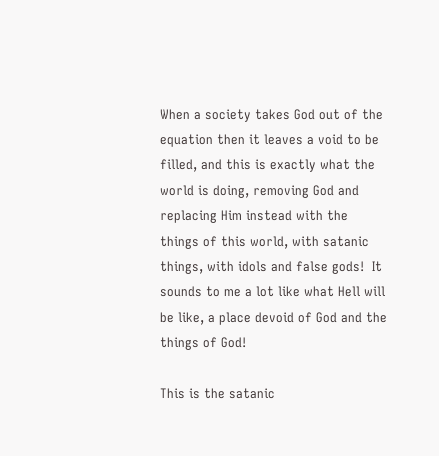When a society takes God out of the equation then it leaves a void to be filled, and this is exactly what the world is doing, removing God and replacing Him instead with the things of this world, with satanic things, with idols and false gods!  It sounds to me a lot like what Hell will be like, a place devoid of God and the things of God!

This is the satanic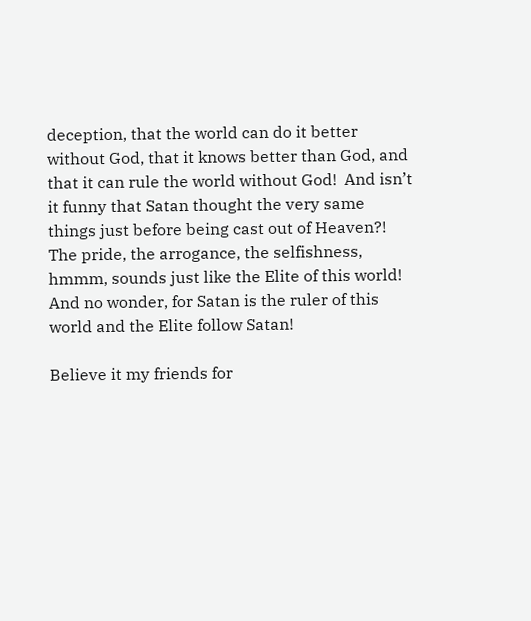deception, that the world can do it better without God, that it knows better than God, and that it can rule the world without God!  And isn’t it funny that Satan thought the very same things just before being cast out of Heaven?!  The pride, the arrogance, the selfishness, hmmm, sounds just like the Elite of this world!  And no wonder, for Satan is the ruler of this world and the Elite follow Satan!

Believe it my friends for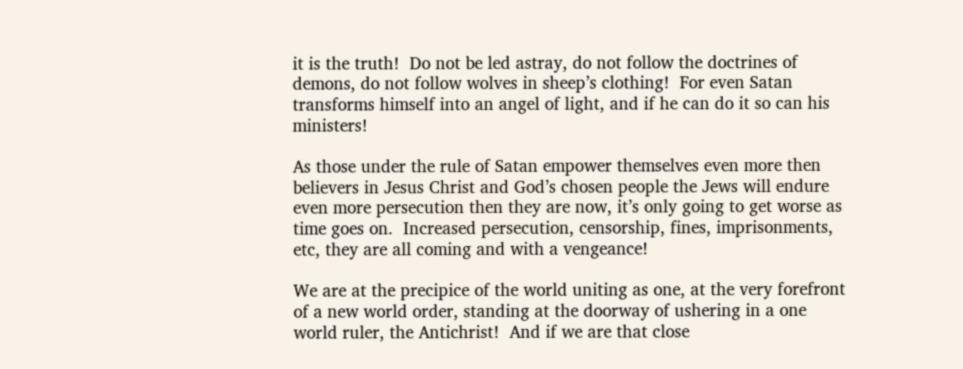it is the truth!  Do not be led astray, do not follow the doctrines of demons, do not follow wolves in sheep’s clothing!  For even Satan transforms himself into an angel of light, and if he can do it so can his ministers!

As those under the rule of Satan empower themselves even more then believers in Jesus Christ and God’s chosen people the Jews will endure even more persecution then they are now, it’s only going to get worse as time goes on.  Increased persecution, censorship, fines, imprisonments, etc, they are all coming and with a vengeance!

We are at the precipice of the world uniting as one, at the very forefront of a new world order, standing at the doorway of ushering in a one world ruler, the Antichrist!  And if we are that close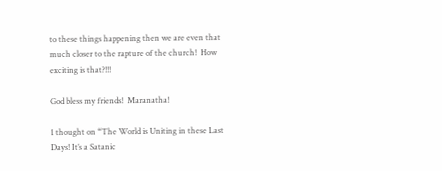to these things happening then we are even that much closer to the rapture of the church!  How exciting is that?!!!

God bless my friends!  Maranatha!

1 thought on “The World is Uniting in these Last Days! It’s a Satanic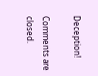Deception!

Comments are closed.